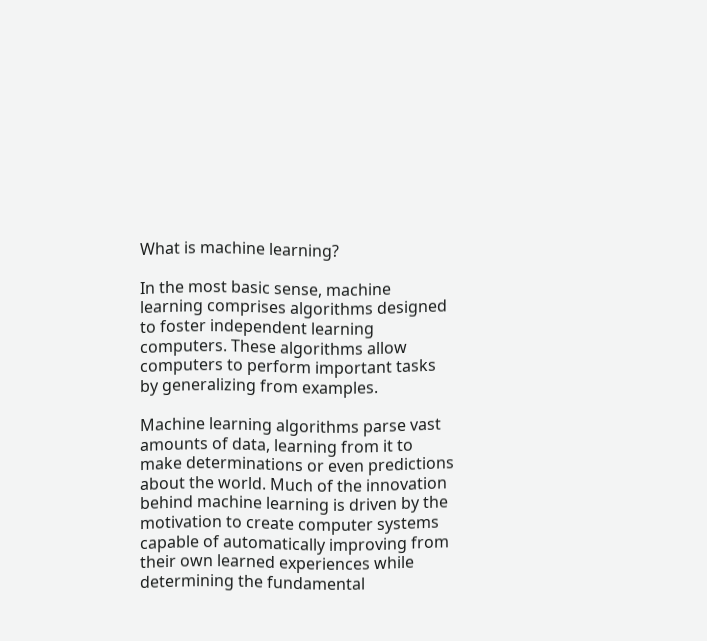What is machine learning?

In the most basic sense, machine learning comprises algorithms designed to foster independent learning computers. These algorithms allow computers to perform important tasks by generalizing from examples.

Machine learning algorithms parse vast amounts of data, learning from it to make determinations or even predictions about the world. Much of the innovation behind machine learning is driven by the motivation to create computer systems capable of automatically improving from their own learned experiences while determining the fundamental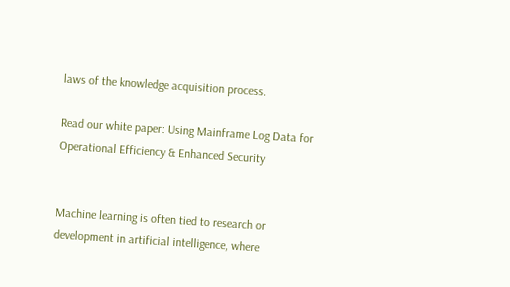laws of the knowledge acquisition process.

Read our white paper: Using Mainframe Log Data for Operational Efficiency & Enhanced Security


Machine learning is often tied to research or development in artificial intelligence, where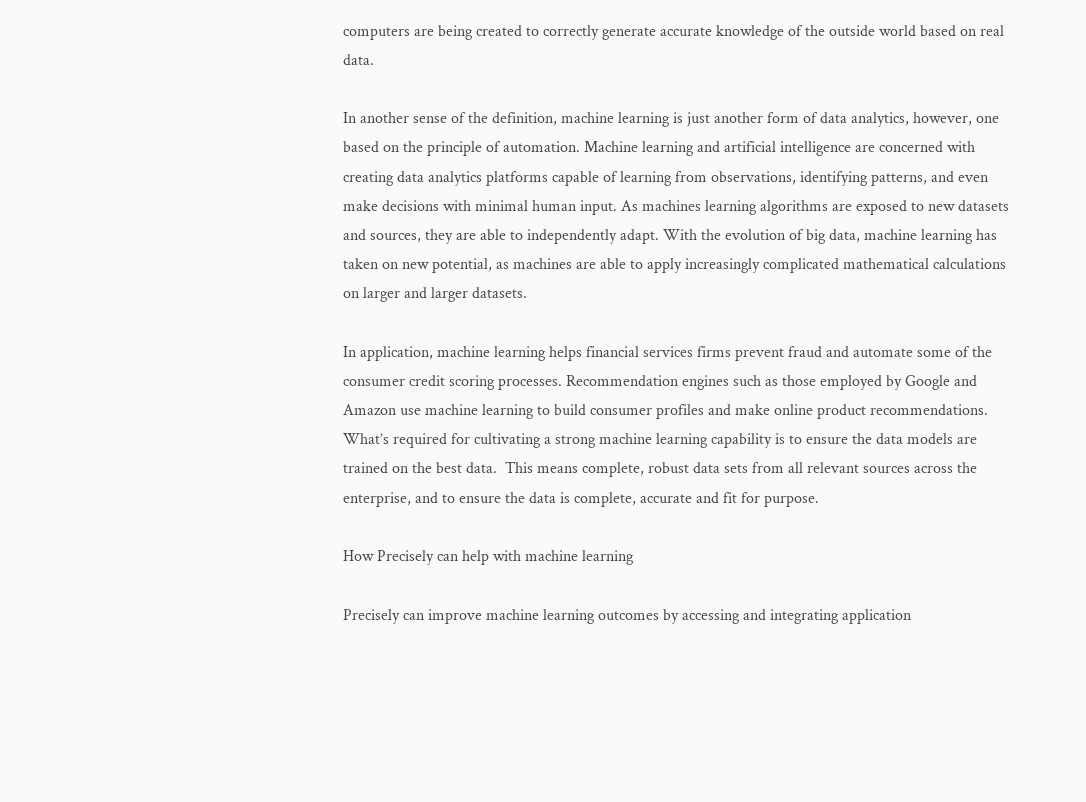computers are being created to correctly generate accurate knowledge of the outside world based on real data.

In another sense of the definition, machine learning is just another form of data analytics, however, one based on the principle of automation. Machine learning and artificial intelligence are concerned with creating data analytics platforms capable of learning from observations, identifying patterns, and even make decisions with minimal human input. As machines learning algorithms are exposed to new datasets and sources, they are able to independently adapt. With the evolution of big data, machine learning has taken on new potential, as machines are able to apply increasingly complicated mathematical calculations on larger and larger datasets.

In application, machine learning helps financial services firms prevent fraud and automate some of the consumer credit scoring processes. Recommendation engines such as those employed by Google and Amazon use machine learning to build consumer profiles and make online product recommendations. What’s required for cultivating a strong machine learning capability is to ensure the data models are trained on the best data.  This means complete, robust data sets from all relevant sources across the enterprise, and to ensure the data is complete, accurate and fit for purpose.

How Precisely can help with machine learning

Precisely can improve machine learning outcomes by accessing and integrating application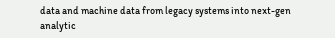data and machine data from legacy systems into next-gen analytic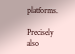platforms.

Precisely also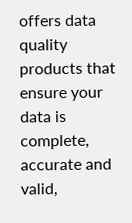offers data quality products that ensure your data is complete, accurate and valid,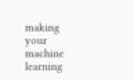making your machine learning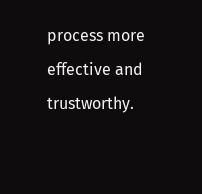process more effective and trustworthy.